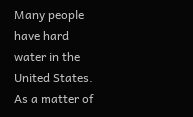Many people have hard water in the United States. As a matter of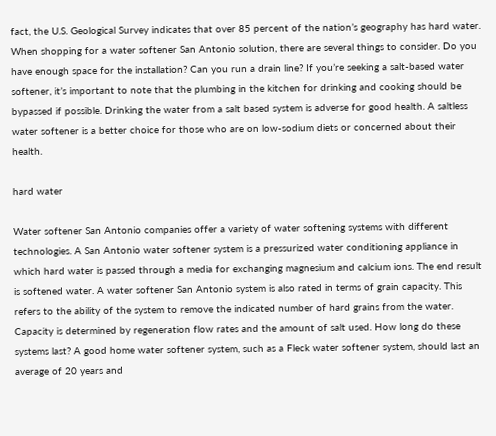fact, the U.S. Geological Survey indicates that over 85 percent of the nation’s geography has hard water. When shopping for a water softener San Antonio solution, there are several things to consider. Do you have enough space for the installation? Can you run a drain line? If you’re seeking a salt-based water softener, it’s important to note that the plumbing in the kitchen for drinking and cooking should be bypassed if possible. Drinking the water from a salt based system is adverse for good health. A saltless water softener is a better choice for those who are on low-sodium diets or concerned about their health.

hard water

Water softener San Antonio companies offer a variety of water softening systems with different technologies. A San Antonio water softener system is a pressurized water conditioning appliance in which hard water is passed through a media for exchanging magnesium and calcium ions. The end result is softened water. A water softener San Antonio system is also rated in terms of grain capacity. This refers to the ability of the system to remove the indicated number of hard grains from the water. Capacity is determined by regeneration flow rates and the amount of salt used. How long do these systems last? A good home water softener system, such as a Fleck water softener system, should last an average of 20 years and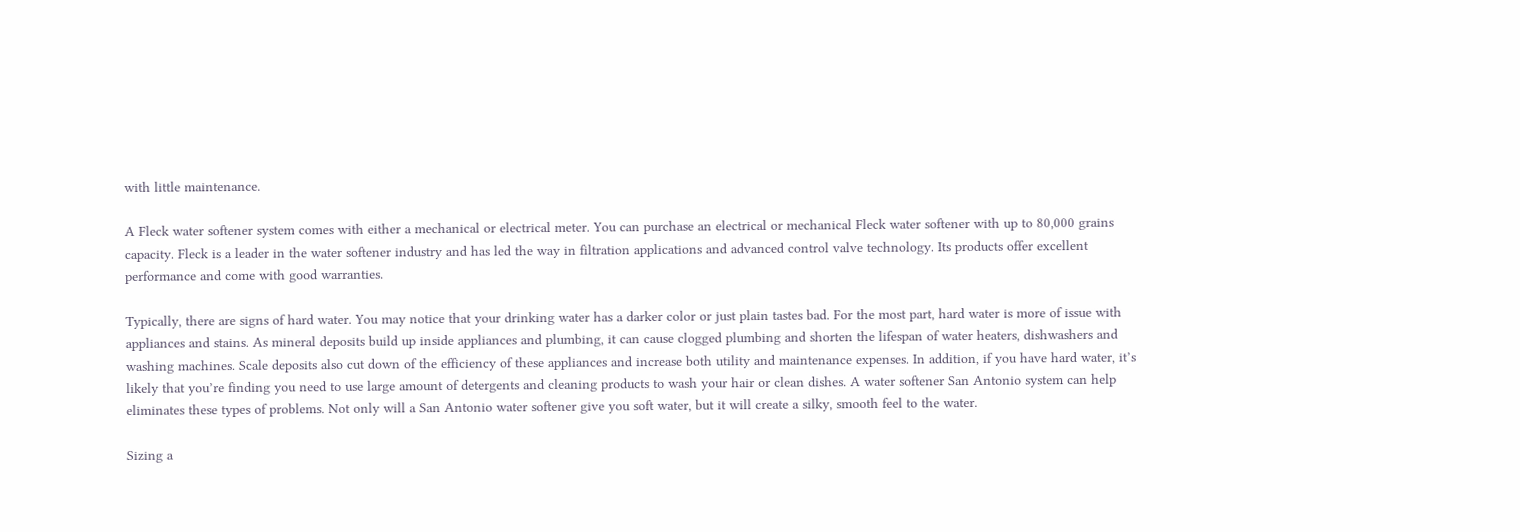with little maintenance.

A Fleck water softener system comes with either a mechanical or electrical meter. You can purchase an electrical or mechanical Fleck water softener with up to 80,000 grains capacity. Fleck is a leader in the water softener industry and has led the way in filtration applications and advanced control valve technology. Its products offer excellent performance and come with good warranties.

Typically, there are signs of hard water. You may notice that your drinking water has a darker color or just plain tastes bad. For the most part, hard water is more of issue with appliances and stains. As mineral deposits build up inside appliances and plumbing, it can cause clogged plumbing and shorten the lifespan of water heaters, dishwashers and washing machines. Scale deposits also cut down of the efficiency of these appliances and increase both utility and maintenance expenses. In addition, if you have hard water, it’s likely that you’re finding you need to use large amount of detergents and cleaning products to wash your hair or clean dishes. A water softener San Antonio system can help eliminates these types of problems. Not only will a San Antonio water softener give you soft water, but it will create a silky, smooth feel to the water.

Sizing a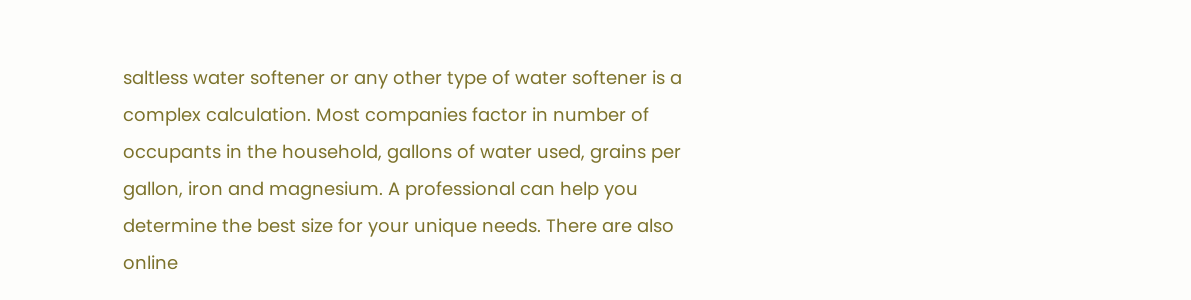saltless water softener or any other type of water softener is a complex calculation. Most companies factor in number of occupants in the household, gallons of water used, grains per gallon, iron and magnesium. A professional can help you determine the best size for your unique needs. There are also online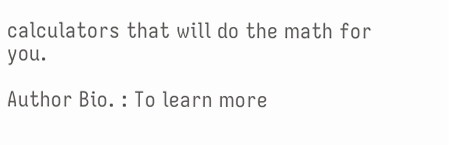calculators that will do the math for you.

Author Bio. : To learn more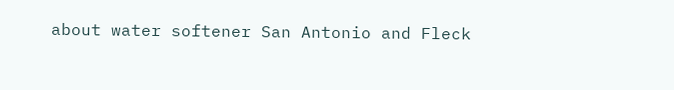about water softener San Antonio and Fleck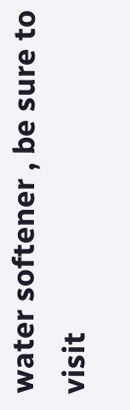water softener , be sure to visit